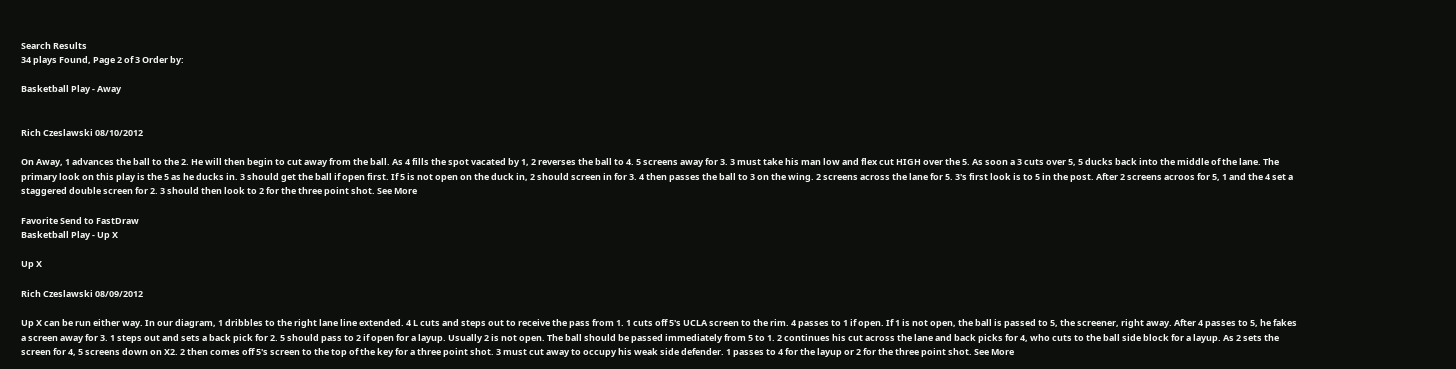Search Results
34 plays Found, Page 2 of 3 Order by:

Basketball Play - Away


Rich Czeslawski 08/10/2012

On Away, 1 advances the ball to the 2. He will then begin to cut away from the ball. As 4 fills the spot vacated by 1, 2 reverses the ball to 4. 5 screens away for 3. 3 must take his man low and flex cut HIGH over the 5. As soon a 3 cuts over 5, 5 ducks back into the middle of the lane. The primary look on this play is the 5 as he ducks in. 3 should get the ball if open first. If 5 is not open on the duck in, 2 should screen in for 3. 4 then passes the ball to 3 on the wing. 2 screens across the lane for 5. 3's first look is to 5 in the post. After 2 screens acroos for 5, 1 and the 4 set a staggered double screen for 2. 3 should then look to 2 for the three point shot. See More

Favorite Send to FastDraw
Basketball Play - Up X

Up X

Rich Czeslawski 08/09/2012

Up X can be run either way. In our diagram, 1 dribbles to the right lane line extended. 4 L cuts and steps out to receive the pass from 1. 1 cuts off 5's UCLA screen to the rim. 4 passes to 1 if open. If 1 is not open, the ball is passed to 5, the screener, right away. After 4 passes to 5, he fakes a screen away for 3. 1 steps out and sets a back pick for 2. 5 should pass to 2 if open for a layup. Usually 2 is not open. The ball should be passed immediately from 5 to 1. 2 continues his cut across the lane and back picks for 4, who cuts to the ball side block for a layup. As 2 sets the screen for 4, 5 screens down on X2. 2 then comes off 5's screen to the top of the key for a three point shot. 3 must cut away to occupy his weak side defender. 1 passes to 4 for the layup or 2 for the three point shot. See More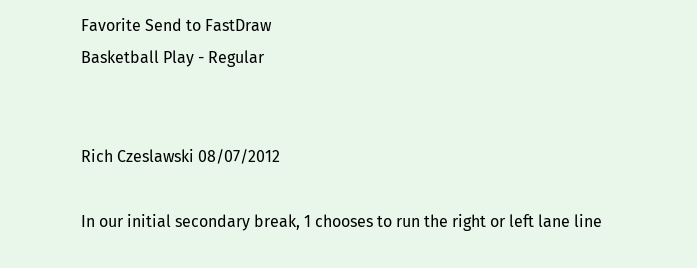Favorite Send to FastDraw
Basketball Play - Regular


Rich Czeslawski 08/07/2012

In our initial secondary break, 1 chooses to run the right or left lane line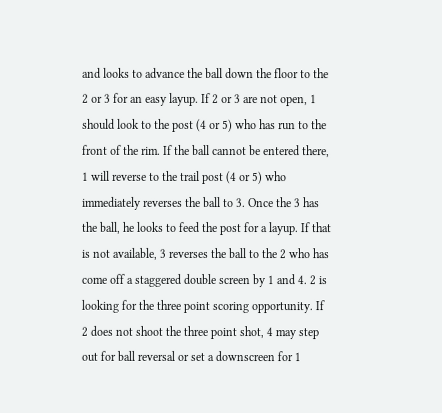and looks to advance the ball down the floor to the 2 or 3 for an easy layup. If 2 or 3 are not open, 1 should look to the post (4 or 5) who has run to the front of the rim. If the ball cannot be entered there, 1 will reverse to the trail post (4 or 5) who immediately reverses the ball to 3. Once the 3 has the ball, he looks to feed the post for a layup. If that is not available, 3 reverses the ball to the 2 who has come off a staggered double screen by 1 and 4. 2 is looking for the three point scoring opportunity. If 2 does not shoot the three point shot, 4 may step out for ball reversal or set a downscreen for 1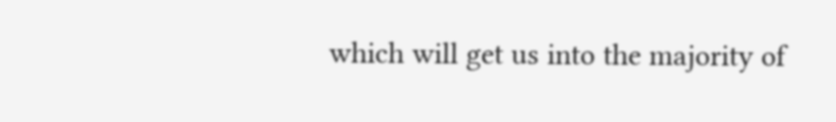which will get us into the majority of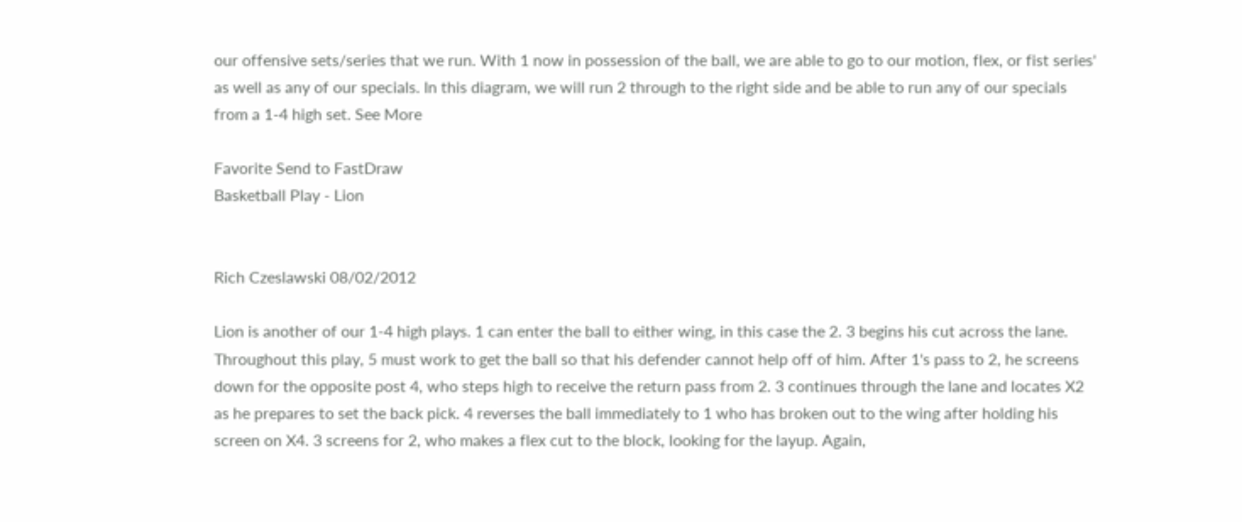our offensive sets/series that we run. With 1 now in possession of the ball, we are able to go to our motion, flex, or fist series' as well as any of our specials. In this diagram, we will run 2 through to the right side and be able to run any of our specials from a 1-4 high set. See More

Favorite Send to FastDraw
Basketball Play - Lion


Rich Czeslawski 08/02/2012

Lion is another of our 1-4 high plays. 1 can enter the ball to either wing, in this case the 2. 3 begins his cut across the lane. Throughout this play, 5 must work to get the ball so that his defender cannot help off of him. After 1's pass to 2, he screens down for the opposite post 4, who steps high to receive the return pass from 2. 3 continues through the lane and locates X2 as he prepares to set the back pick. 4 reverses the ball immediately to 1 who has broken out to the wing after holding his screen on X4. 3 screens for 2, who makes a flex cut to the block, looking for the layup. Again,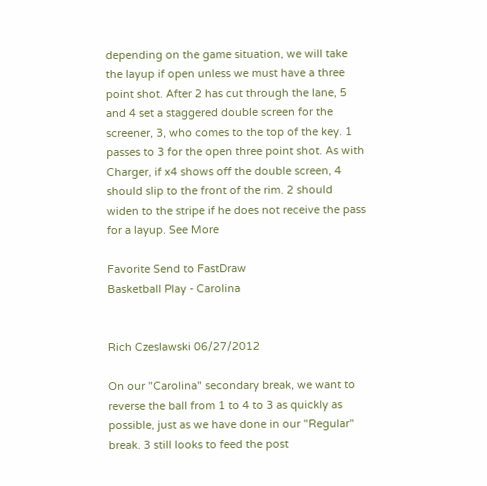depending on the game situation, we will take the layup if open unless we must have a three point shot. After 2 has cut through the lane, 5 and 4 set a staggered double screen for the screener, 3, who comes to the top of the key. 1 passes to 3 for the open three point shot. As with Charger, if x4 shows off the double screen, 4 should slip to the front of the rim. 2 should widen to the stripe if he does not receive the pass for a layup. See More

Favorite Send to FastDraw
Basketball Play - Carolina


Rich Czeslawski 06/27/2012

On our "Carolina" secondary break, we want to reverse the ball from 1 to 4 to 3 as quickly as possible, just as we have done in our "Regular" break. 3 still looks to feed the post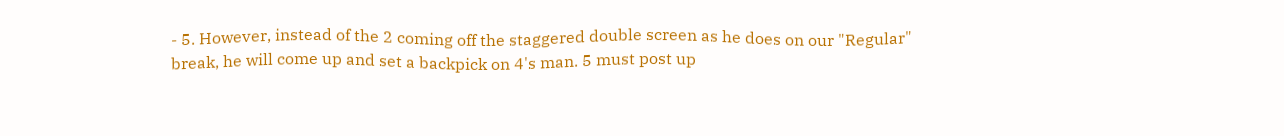- 5. However, instead of the 2 coming off the staggered double screen as he does on our "Regular" break, he will come up and set a backpick on 4's man. 5 must post up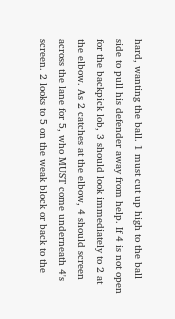hard, wanting the ball. 1 must cut up high to the ball side to pull his defender away from help. If 4 is not open for the backpick lob, 3 should look immediately to 2 at the elbow. As 2 catches at the elbow, 4 should screen across the lane for 5, who MUST come underneath 4's screen. 2 looks to 5 on the weak block or back to the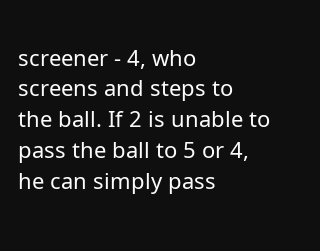screener - 4, who screens and steps to the ball. If 2 is unable to pass the ball to 5 or 4, he can simply pass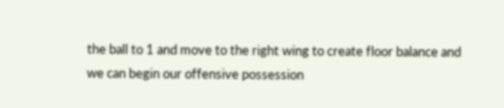the ball to 1 and move to the right wing to create floor balance and we can begin our offensive possession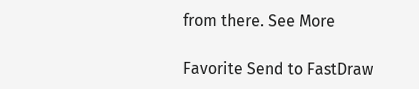from there. See More

Favorite Send to FastDraw